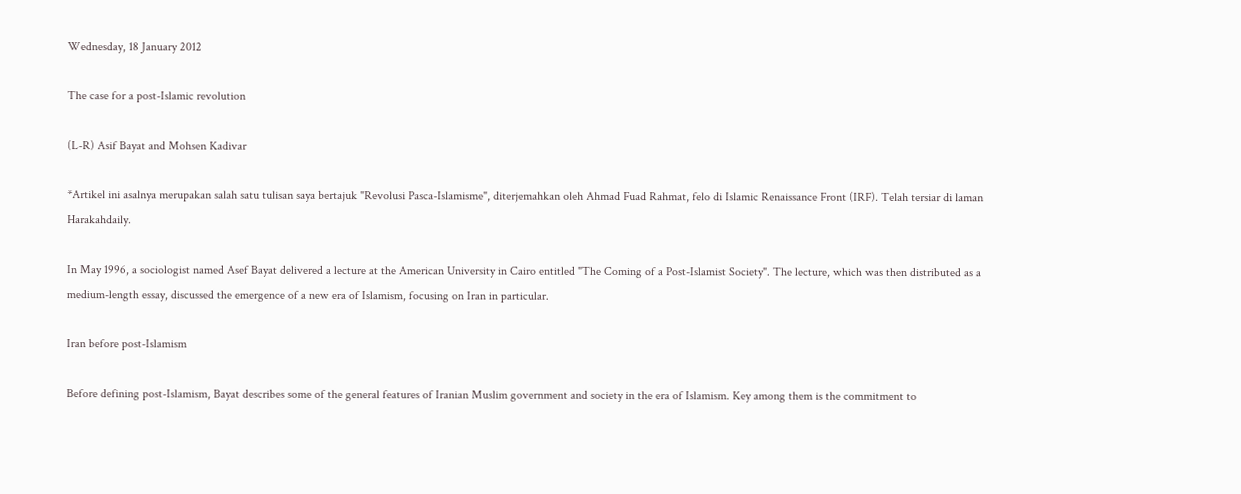Wednesday, 18 January 2012

The case for a post-Islamic revolution

(L-R) Asif Bayat and Mohsen Kadivar

*Artikel ini asalnya merupakan salah satu tulisan saya bertajuk "Revolusi Pasca-Islamisme", diterjemahkan oleh Ahmad Fuad Rahmat, felo di Islamic Renaissance Front (IRF). Telah tersiar di laman Harakahdaily.

In May 1996, a sociologist named Asef Bayat delivered a lecture at the American University in Cairo entitled "The Coming of a Post-Islamist Society". The lecture, which was then distributed as a medium-length essay, discussed the emergence of a new era of Islamism, focusing on Iran in particular.

Iran before post-Islamism

Before defining post-Islamism, Bayat describes some of the general features of Iranian Muslim government and society in the era of Islamism. Key among them is the commitment to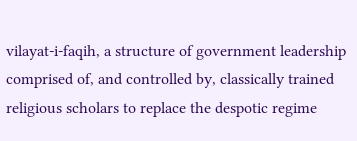vilayat-i-faqih, a structure of government leadership comprised of, and controlled by, classically trained religious scholars to replace the despotic regime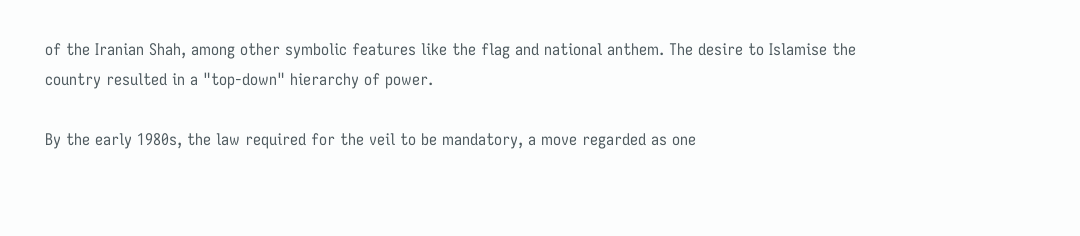of the Iranian Shah, among other symbolic features like the flag and national anthem. The desire to Islamise the country resulted in a "top-down" hierarchy of power.

By the early 1980s, the law required for the veil to be mandatory, a move regarded as one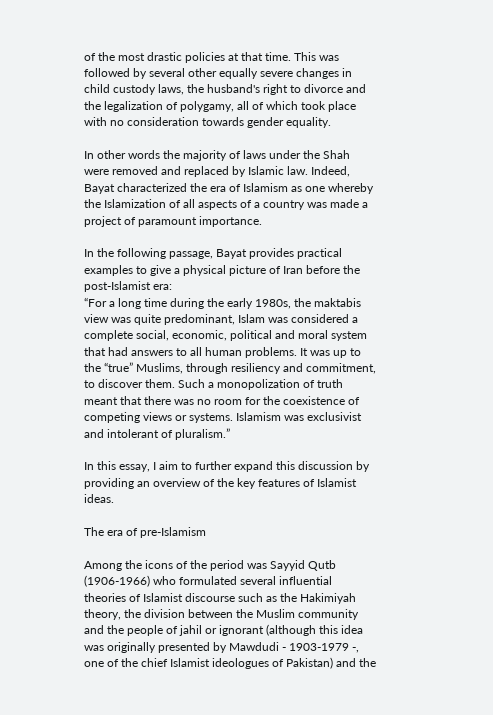of the most drastic policies at that time. This was followed by several other equally severe changes in child custody laws, the husband's right to divorce and the legalization of polygamy, all of which took place with no consideration towards gender equality.

In other words the majority of laws under the Shah were removed and replaced by Islamic law. Indeed, Bayat characterized the era of Islamism as one whereby the Islamization of all aspects of a country was made a project of paramount importance.

In the following passage, Bayat provides practical examples to give a physical picture of Iran before the post-Islamist era:
“For a long time during the early 1980s, the maktabis view was quite predominant, Islam was considered a complete social, economic, political and moral system that had answers to all human problems. It was up to the “true” Muslims, through resiliency and commitment, to discover them. Such a monopolization of truth meant that there was no room for the coexistence of competing views or systems. Islamism was exclusivist and intolerant of pluralism.”

In this essay, I aim to further expand this discussion by providing an overview of the key features of Islamist ideas.

The era of pre-Islamism

Among the icons of the period was Sayyid Qutb (1906-1966) who formulated several influential theories of Islamist discourse such as the Hakimiyah theory, the division between the Muslim community and the people of jahil or ignorant (although this idea was originally presented by Mawdudi - 1903-1979 -, one of the chief Islamist ideologues of Pakistan) and the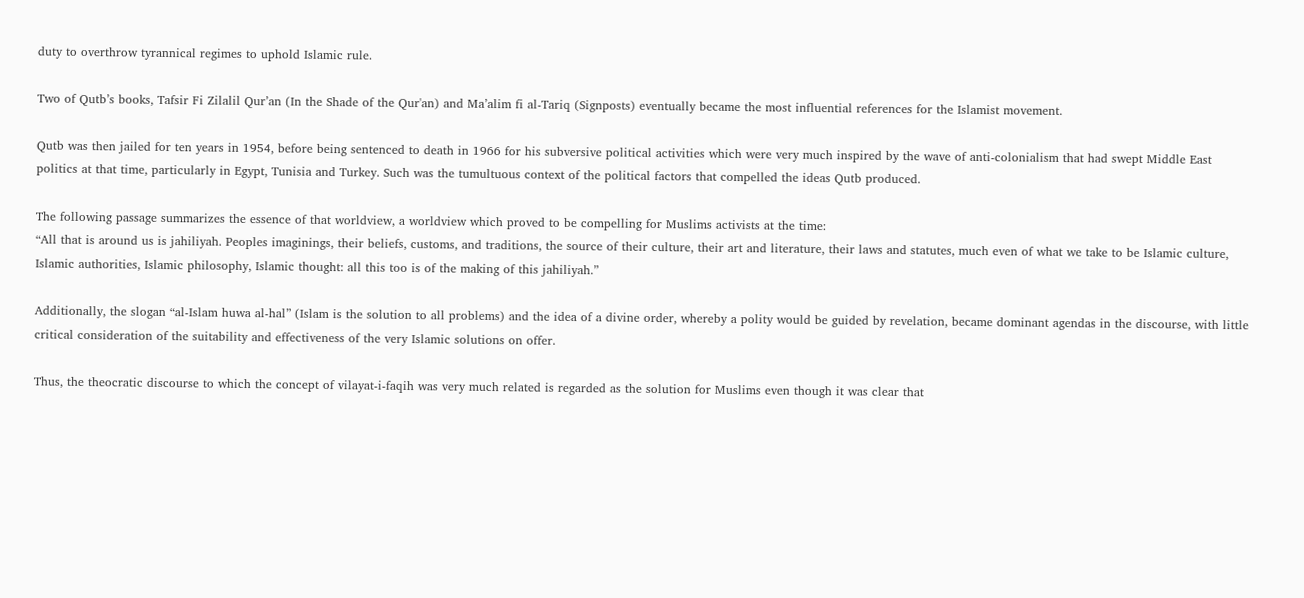duty to overthrow tyrannical regimes to uphold Islamic rule.

Two of Qutb’s books, Tafsir Fi Zilalil Qur’an (In the Shade of the Qur'an) and Ma’alim fi al-Tariq (Signposts) eventually became the most influential references for the Islamist movement.

Qutb was then jailed for ten years in 1954, before being sentenced to death in 1966 for his subversive political activities which were very much inspired by the wave of anti-colonialism that had swept Middle East politics at that time, particularly in Egypt, Tunisia and Turkey. Such was the tumultuous context of the political factors that compelled the ideas Qutb produced.

The following passage summarizes the essence of that worldview, a worldview which proved to be compelling for Muslims activists at the time:
“All that is around us is jahiliyah. Peoples imaginings, their beliefs, customs, and traditions, the source of their culture, their art and literature, their laws and statutes, much even of what we take to be Islamic culture, Islamic authorities, Islamic philosophy, Islamic thought: all this too is of the making of this jahiliyah.”

Additionally, the slogan “al-Islam huwa al-hal” (Islam is the solution to all problems) and the idea of a divine order, whereby a polity would be guided by revelation, became dominant agendas in the discourse, with little critical consideration of the suitability and effectiveness of the very Islamic solutions on offer.

Thus, the theocratic discourse to which the concept of vilayat-i-faqih was very much related is regarded as the solution for Muslims even though it was clear that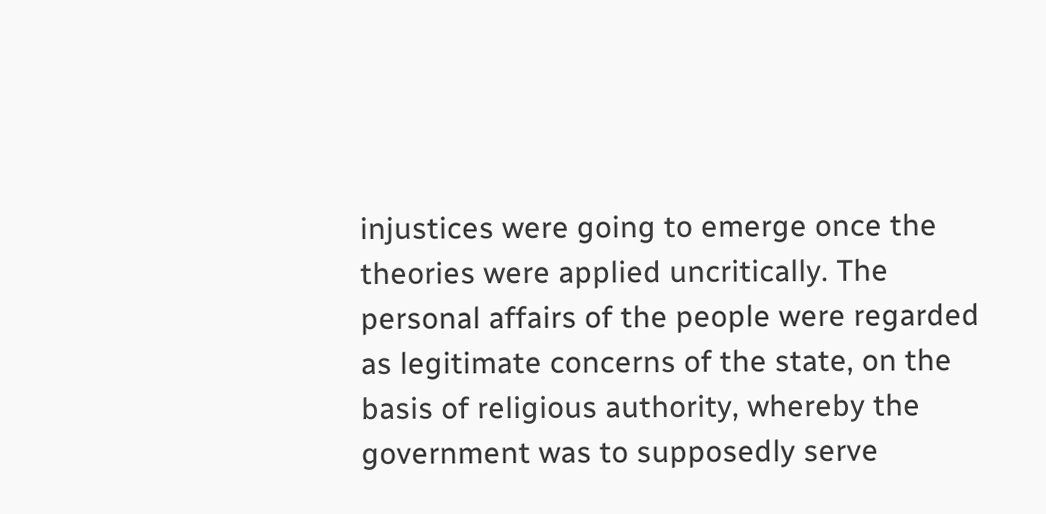injustices were going to emerge once the theories were applied uncritically. The personal affairs of the people were regarded as legitimate concerns of the state, on the basis of religious authority, whereby the government was to supposedly serve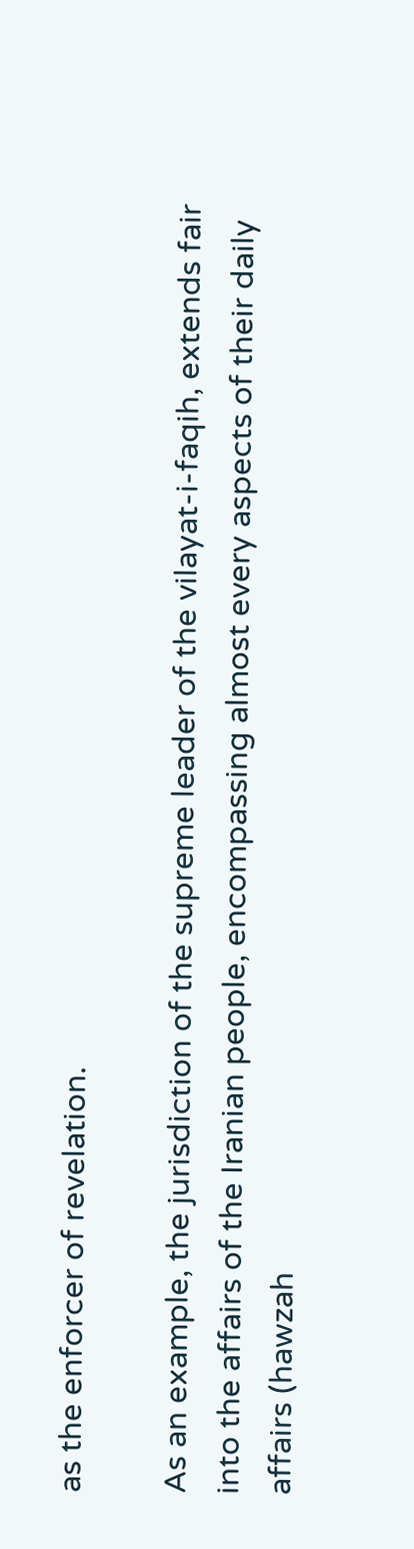as the enforcer of revelation.

As an example, the jurisdiction of the supreme leader of the vilayat-i-faqih, extends fair into the affairs of the Iranian people, encompassing almost every aspects of their daily affairs (hawzah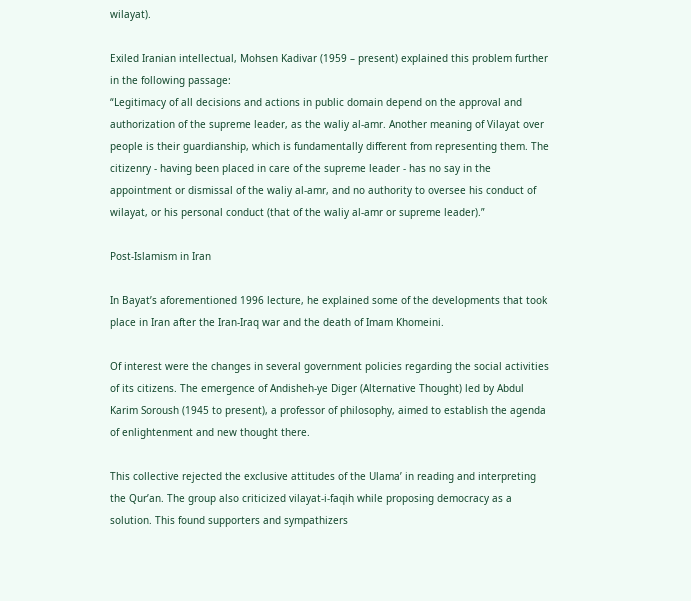wilayat).

Exiled Iranian intellectual, Mohsen Kadivar (1959 – present) explained this problem further in the following passage:
“Legitimacy of all decisions and actions in public domain depend on the approval and authorization of the supreme leader, as the waliy al-amr. Another meaning of Vilayat over people is their guardianship, which is fundamentally different from representing them. The citizenry - having been placed in care of the supreme leader - has no say in the appointment or dismissal of the waliy al-amr, and no authority to oversee his conduct of wilayat, or his personal conduct (that of the waliy al-amr or supreme leader).”

Post-Islamism in Iran

In Bayat’s aforementioned 1996 lecture, he explained some of the developments that took place in Iran after the Iran-Iraq war and the death of Imam Khomeini.

Of interest were the changes in several government policies regarding the social activities of its citizens. The emergence of Andisheh-ye Diger (Alternative Thought) led by Abdul Karim Soroush (1945 to present), a professor of philosophy, aimed to establish the agenda of enlightenment and new thought there.

This collective rejected the exclusive attitudes of the Ulama’ in reading and interpreting the Qur’an. The group also criticized vilayat-i-faqih while proposing democracy as a solution. This found supporters and sympathizers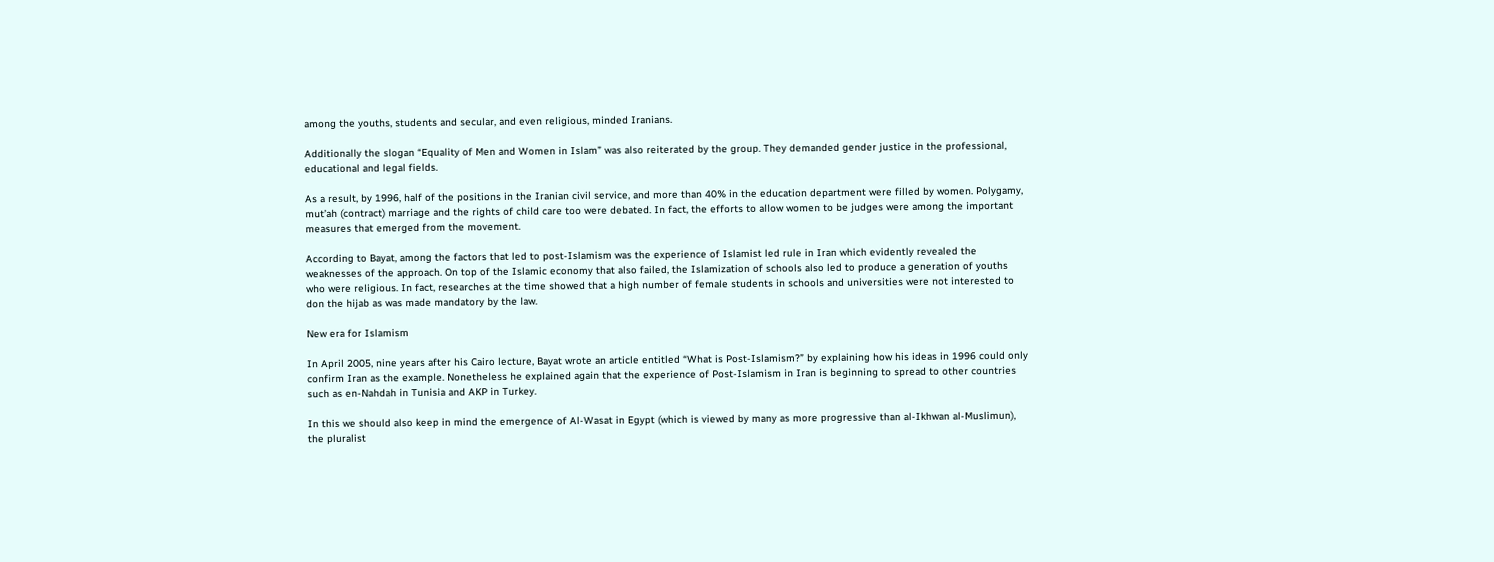among the youths, students and secular, and even religious, minded Iranians.

Additionally the slogan “Equality of Men and Women in Islam” was also reiterated by the group. They demanded gender justice in the professional, educational and legal fields.

As a result, by 1996, half of the positions in the Iranian civil service, and more than 40% in the education department were filled by women. Polygamy, mut’ah (contract) marriage and the rights of child care too were debated. In fact, the efforts to allow women to be judges were among the important measures that emerged from the movement.

According to Bayat, among the factors that led to post-Islamism was the experience of Islamist led rule in Iran which evidently revealed the weaknesses of the approach. On top of the Islamic economy that also failed, the Islamization of schools also led to produce a generation of youths who were religious. In fact, researches at the time showed that a high number of female students in schools and universities were not interested to don the hijab as was made mandatory by the law.

New era for Islamism

In April 2005, nine years after his Cairo lecture, Bayat wrote an article entitled “What is Post-Islamism?” by explaining how his ideas in 1996 could only confirm Iran as the example. Nonetheless he explained again that the experience of Post-Islamism in Iran is beginning to spread to other countries such as en-Nahdah in Tunisia and AKP in Turkey.

In this we should also keep in mind the emergence of Al-Wasat in Egypt (which is viewed by many as more progressive than al-Ikhwan al-Muslimun), the pluralist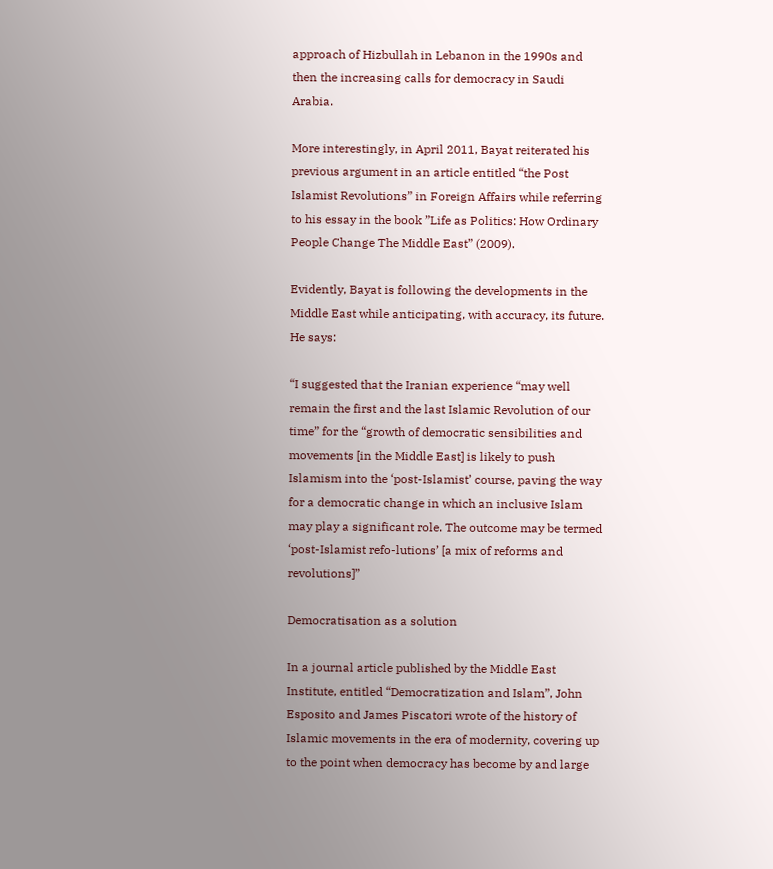approach of Hizbullah in Lebanon in the 1990s and then the increasing calls for democracy in Saudi Arabia.

More interestingly, in April 2011, Bayat reiterated his previous argument in an article entitled “the Post Islamist Revolutions” in Foreign Affairs while referring to his essay in the book ”Life as Politics: How Ordinary People Change The Middle East” (2009).

Evidently, Bayat is following the developments in the Middle East while anticipating, with accuracy, its future. He says:

“I suggested that the Iranian experience “may well remain the first and the last Islamic Revolution of our time” for the “growth of democratic sensibilities and movements [in the Middle East] is likely to push Islamism into the ‘post-Islamist’ course, paving the way for a democratic change in which an inclusive Islam may play a significant role. The outcome may be termed ‘post-Islamist refo-lutions’ [a mix of reforms and revolutions]”

Democratisation as a solution

In a journal article published by the Middle East Institute, entitled “Democratization and Islam”, John Esposito and James Piscatori wrote of the history of Islamic movements in the era of modernity, covering up to the point when democracy has become by and large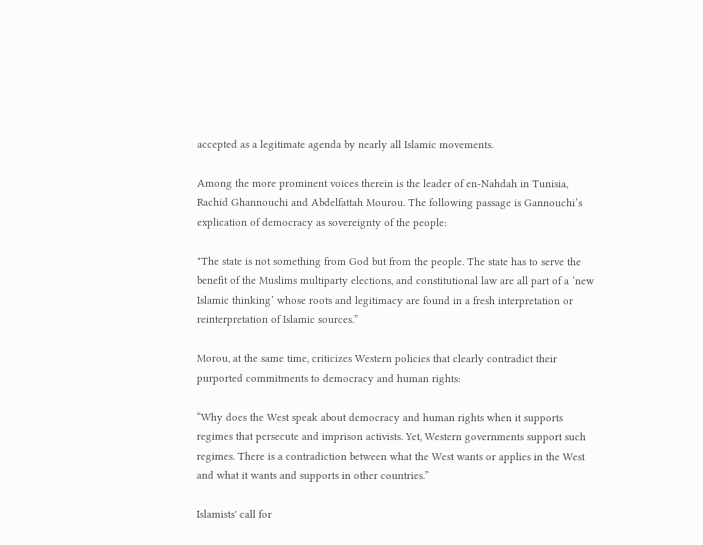accepted as a legitimate agenda by nearly all Islamic movements.

Among the more prominent voices therein is the leader of en-Nahdah in Tunisia, Rachid Ghannouchi and Abdelfattah Mourou. The following passage is Gannouchi’s explication of democracy as sovereignty of the people:

"The state is not something from God but from the people. The state has to serve the benefit of the Muslims multiparty elections, and constitutional law are all part of a ‘new Islamic thinking’ whose roots and legitimacy are found in a fresh interpretation or reinterpretation of Islamic sources.”

Morou, at the same time, criticizes Western policies that clearly contradict their purported commitments to democracy and human rights:

“Why does the West speak about democracy and human rights when it supports regimes that persecute and imprison activists. Yet, Western governments support such regimes. There is a contradiction between what the West wants or applies in the West and what it wants and supports in other countries.”

Islamists' call for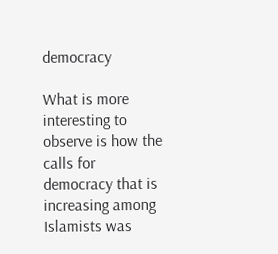democracy

What is more interesting to observe is how the calls for democracy that is increasing among Islamists was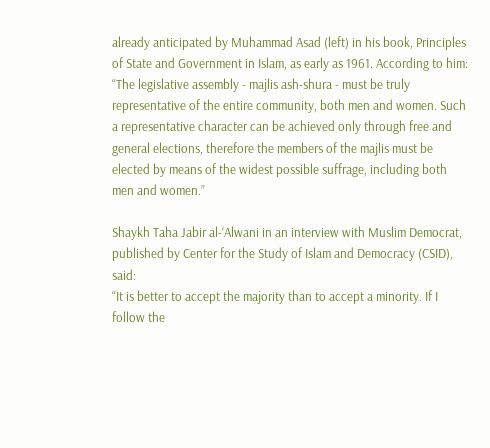already anticipated by Muhammad Asad (left) in his book, Principles of State and Government in Islam, as early as 1961. According to him:
“The legislative assembly - majlis ash-shura - must be truly representative of the entire community, both men and women. Such a representative character can be achieved only through free and general elections, therefore the members of the majlis must be elected by means of the widest possible suffrage, including both men and women.”

Shaykh Taha Jabir al-‘Alwani in an interview with Muslim Democrat, published by Center for the Study of Islam and Democracy (CSID), said:
“It is better to accept the majority than to accept a minority. If I follow the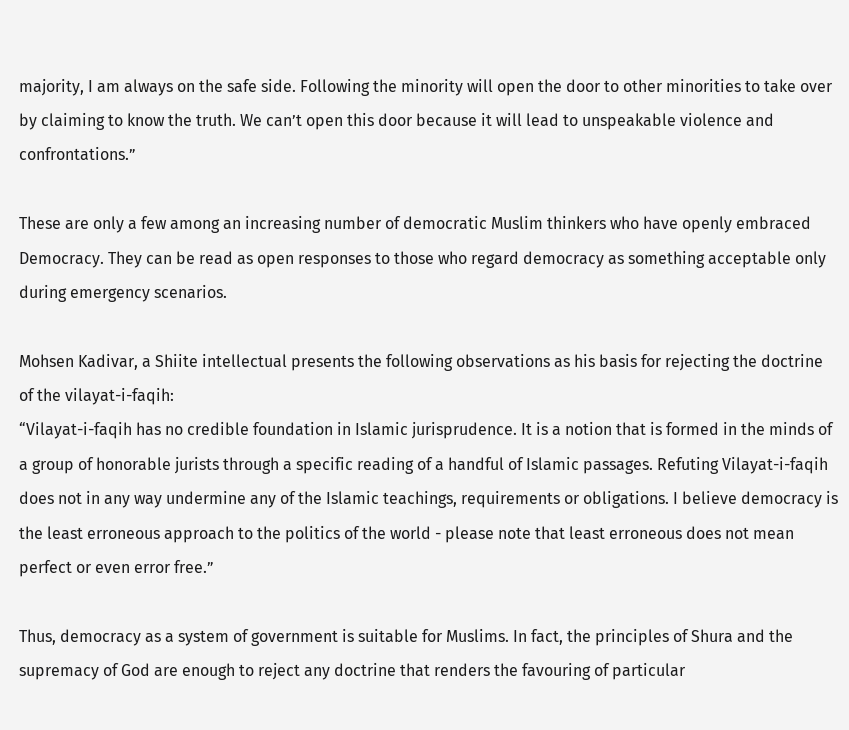majority, I am always on the safe side. Following the minority will open the door to other minorities to take over by claiming to know the truth. We can’t open this door because it will lead to unspeakable violence and confrontations.”

These are only a few among an increasing number of democratic Muslim thinkers who have openly embraced Democracy. They can be read as open responses to those who regard democracy as something acceptable only during emergency scenarios.

Mohsen Kadivar, a Shiite intellectual presents the following observations as his basis for rejecting the doctrine of the vilayat-i-faqih:
“Vilayat-i-faqih has no credible foundation in Islamic jurisprudence. It is a notion that is formed in the minds of a group of honorable jurists through a specific reading of a handful of Islamic passages. Refuting Vilayat-i-faqih does not in any way undermine any of the Islamic teachings, requirements or obligations. I believe democracy is the least erroneous approach to the politics of the world - please note that least erroneous does not mean perfect or even error free.”

Thus, democracy as a system of government is suitable for Muslims. In fact, the principles of Shura and the supremacy of God are enough to reject any doctrine that renders the favouring of particular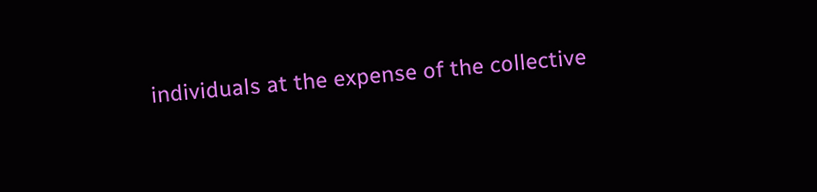individuals at the expense of the collective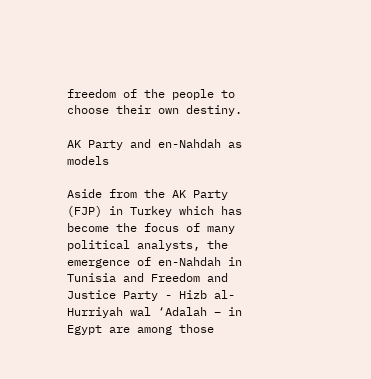freedom of the people to choose their own destiny.

AK Party and en-Nahdah as models

Aside from the AK Party (FJP) in Turkey which has become the focus of many political analysts, the emergence of en-Nahdah in Tunisia and Freedom and Justice Party - Hizb al-Hurriyah wal ‘Adalah – in Egypt are among those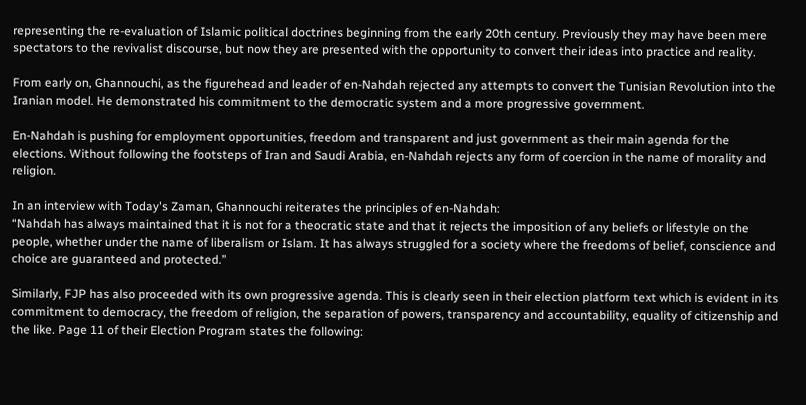representing the re-evaluation of Islamic political doctrines beginning from the early 20th century. Previously they may have been mere spectators to the revivalist discourse, but now they are presented with the opportunity to convert their ideas into practice and reality.

From early on, Ghannouchi, as the figurehead and leader of en-Nahdah rejected any attempts to convert the Tunisian Revolution into the Iranian model. He demonstrated his commitment to the democratic system and a more progressive government.

En-Nahdah is pushing for employment opportunities, freedom and transparent and just government as their main agenda for the elections. Without following the footsteps of Iran and Saudi Arabia, en-Nahdah rejects any form of coercion in the name of morality and religion.

In an interview with Today's Zaman, Ghannouchi reiterates the principles of en-Nahdah:
“Nahdah has always maintained that it is not for a theocratic state and that it rejects the imposition of any beliefs or lifestyle on the people, whether under the name of liberalism or Islam. It has always struggled for a society where the freedoms of belief, conscience and choice are guaranteed and protected.”

Similarly, FJP has also proceeded with its own progressive agenda. This is clearly seen in their election platform text which is evident in its commitment to democracy, the freedom of religion, the separation of powers, transparency and accountability, equality of citizenship and the like. Page 11 of their Election Program states the following: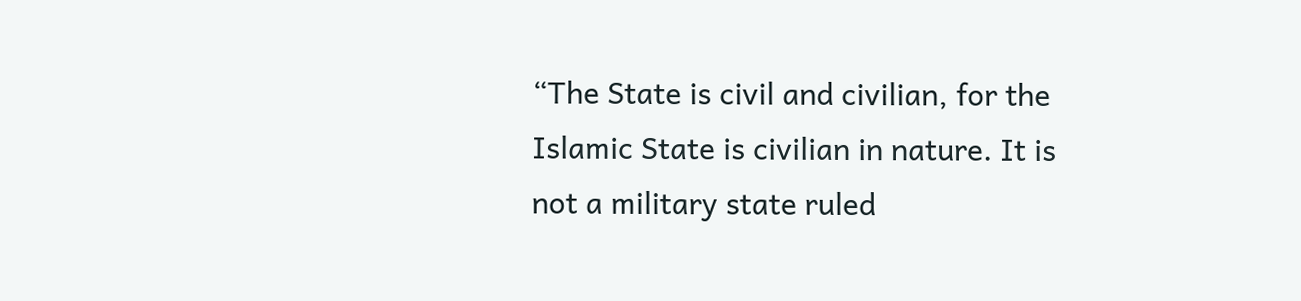“The State is civil and civilian, for the Islamic State is civilian in nature. It is not a military state ruled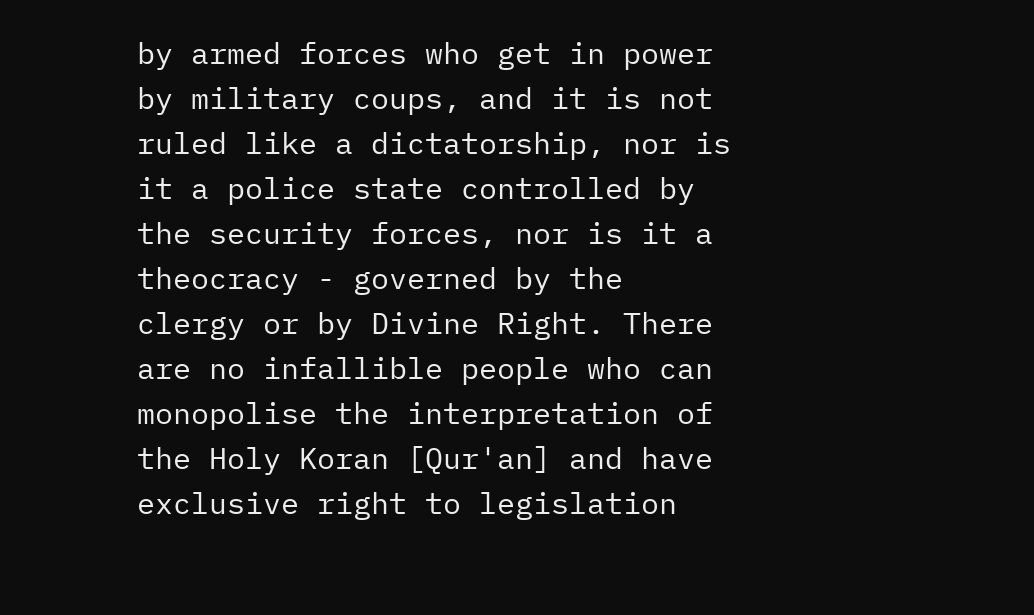by armed forces who get in power by military coups, and it is not ruled like a dictatorship, nor is it a police state controlled by the security forces, nor is it a theocracy - governed by the clergy or by Divine Right. There are no infallible people who can monopolise the interpretation of the Holy Koran [Qur'an] and have exclusive right to legislation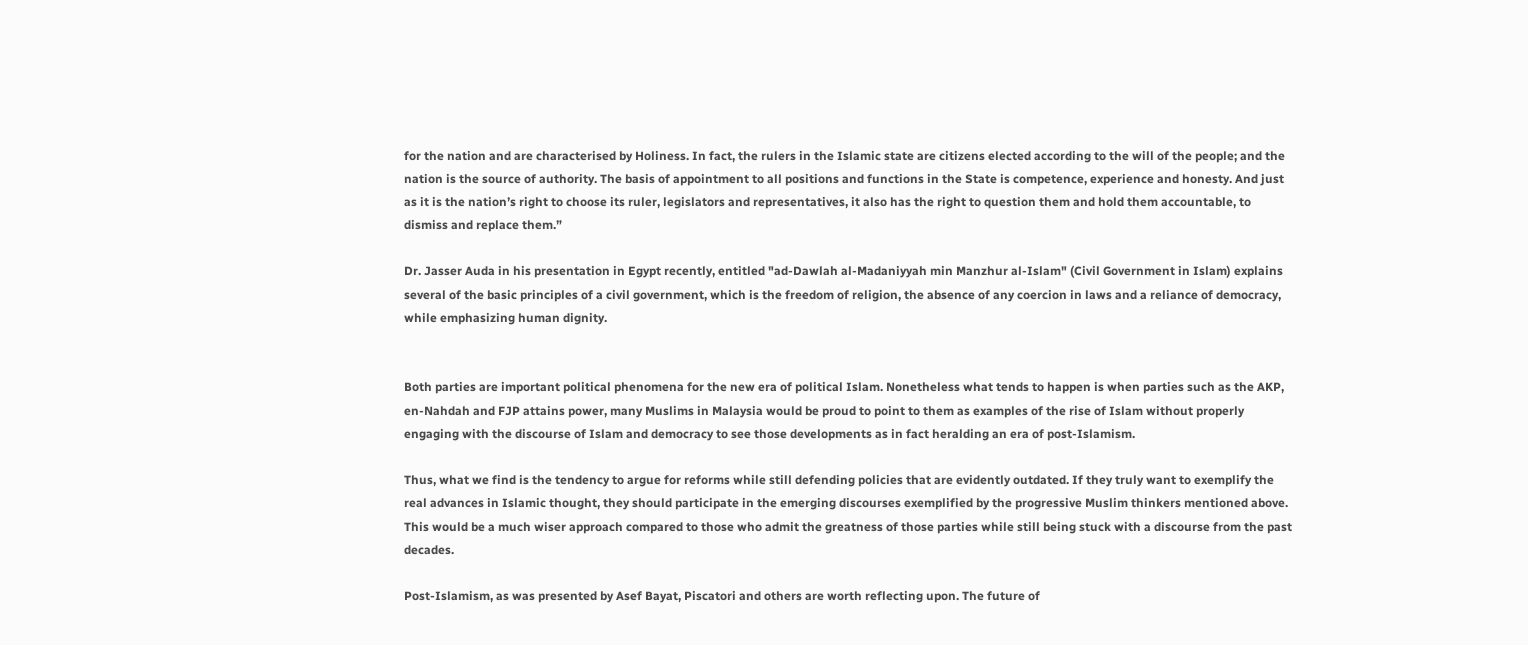for the nation and are characterised by Holiness. In fact, the rulers in the Islamic state are citizens elected according to the will of the people; and the nation is the source of authority. The basis of appointment to all positions and functions in the State is competence, experience and honesty. And just as it is the nation’s right to choose its ruler, legislators and representatives, it also has the right to question them and hold them accountable, to dismiss and replace them.”

Dr. Jasser Auda in his presentation in Egypt recently, entitled "ad-Dawlah al-Madaniyyah min Manzhur al-Islam" (Civil Government in Islam) explains several of the basic principles of a civil government, which is the freedom of religion, the absence of any coercion in laws and a reliance of democracy, while emphasizing human dignity.


Both parties are important political phenomena for the new era of political Islam. Nonetheless what tends to happen is when parties such as the AKP, en-Nahdah and FJP attains power, many Muslims in Malaysia would be proud to point to them as examples of the rise of Islam without properly engaging with the discourse of Islam and democracy to see those developments as in fact heralding an era of post-Islamism.

Thus, what we find is the tendency to argue for reforms while still defending policies that are evidently outdated. If they truly want to exemplify the real advances in Islamic thought, they should participate in the emerging discourses exemplified by the progressive Muslim thinkers mentioned above. This would be a much wiser approach compared to those who admit the greatness of those parties while still being stuck with a discourse from the past decades.

Post-Islamism, as was presented by Asef Bayat, Piscatori and others are worth reflecting upon. The future of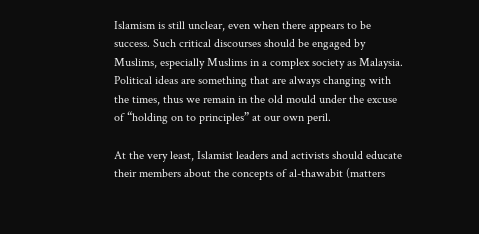Islamism is still unclear, even when there appears to be success. Such critical discourses should be engaged by Muslims, especially Muslims in a complex society as Malaysia. Political ideas are something that are always changing with the times, thus we remain in the old mould under the excuse of “holding on to principles” at our own peril.

At the very least, Islamist leaders and activists should educate their members about the concepts of al-thawabit (matters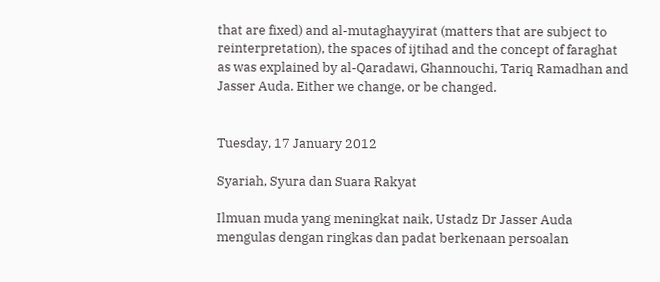that are fixed) and al-mutaghayyirat (matters that are subject to reinterpretation), the spaces of ijtihad and the concept of faraghat as was explained by al-Qaradawi, Ghannouchi, Tariq Ramadhan and Jasser Auda. Either we change, or be changed.


Tuesday, 17 January 2012

Syariah, Syura dan Suara Rakyat

Ilmuan muda yang meningkat naik, Ustadz Dr Jasser Auda mengulas dengan ringkas dan padat berkenaan persoalan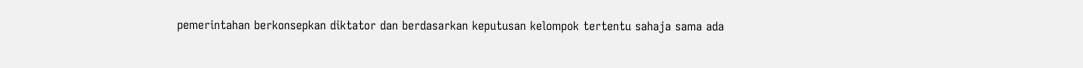pemerintahan berkonsepkan diktator dan berdasarkan keputusan kelompok tertentu sahaja sama ada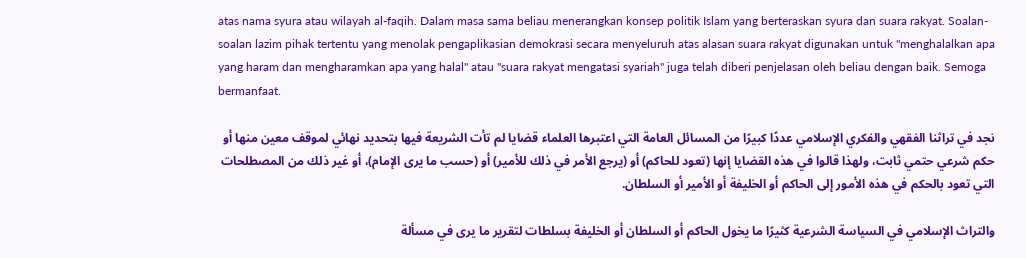atas nama syura atau wilayah al-faqih. Dalam masa sama beliau menerangkan konsep politik Islam yang berteraskan syura dan suara rakyat. Soalan-soalan lazim pihak tertentu yang menolak pengaplikasian demokrasi secara menyeluruh atas alasan suara rakyat digunakan untuk "menghalalkan apa yang haram dan mengharamkan apa yang halal" atau "suara rakyat mengatasi syariah" juga telah diberi penjelasan oleh beliau dengan baik. Semoga bermanfaat.

نجد في تراثنا الفقهي والفكري الإسلامي عددًا كبيرًا من المسائل العامة التي اعتبرها العلماء قضايا لم تأت الشريعة فيها بتحديد نهائي لموقف معين منها أو حكم شرعي حتمي ثابت، ولهذا قالوا في هذه القضايا إنها (تعود للحاكم) أو (يرجع الأمر في ذلك للأمير) أو (حسب ما يرى الإمام)، أو غير ذلك من المصطلحات التي تعود بالحكم في هذه الأمور إلى الحاكم أو الخليفة أو الأمير أو السلطان.

والتراث الإسلامي في السياسة الشرعية كثيرًا ما يخول الحاكم أو السلطان أو الخليفة بسلطات لتقرير ما يرى في مسألة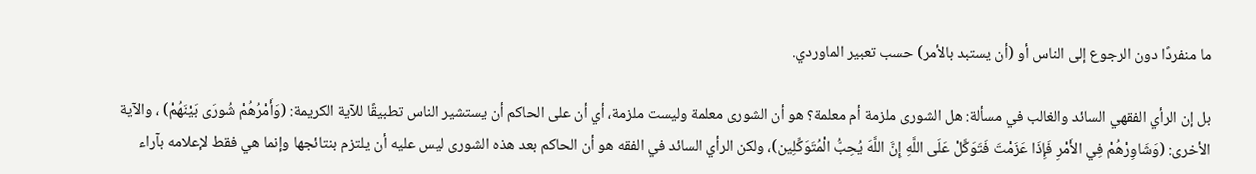ما منفردًا دون الرجوع إلى الناس أو (أن يستبد بالأمر) حسب تعبير الماوردي.

بل إن الرأي الفقهي السائد والغالب في مسألة: هل الشورى ملزمة أم معلمة؟ هو أن الشورى معلمة وليست ملزمة، أي أن على الحاكم أن يستشير الناس تطبيقًا للآية الكريمة: (وَأَمْرُهُمْ شُورَى بَيْنَهُمْ) ، والآية الأخرى: (وَشَاوِرْهُمْ فِي الأَمْرِ فَإِذَا عَزَمْتَ فَتَوَكَّلْ عَلَى اللَّهِ إِنَّ اللَّهَ يُحِبُّ الْمُتَوَكِّلِين)، ولكن الرأي السائد في الفقه هو أن الحاكم بعد هذه الشورى ليس عليه أن يلتزم بنتائجها وإنما هي فقط لإعلامه بآراء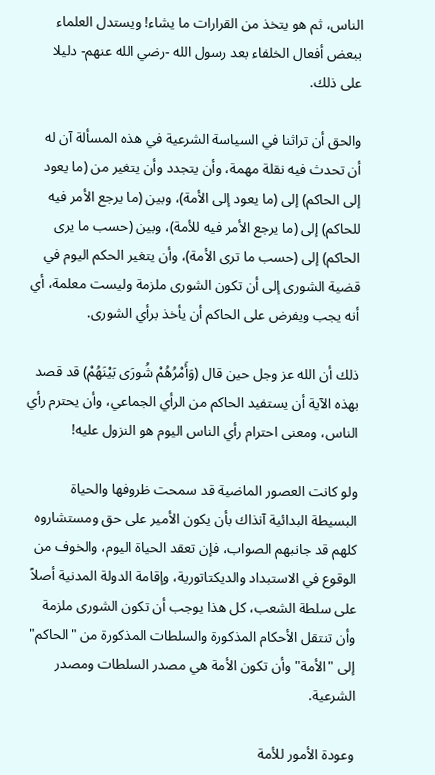الناس، ثم هو يتخذ من القرارات ما يشاء! ويستدل العلماء ببعض أفعال الخلفاء بعد رسول الله -رضي الله عنهم- دليلا على ذلك.

والحق أن تراثنا في السياسة الشرعية في هذه المسألة آن له أن تحدث فيه نقلة مهمة، وأن يتجدد وأن يتغير من (ما يعود إلى الحاكم) إلى (ما يعود إلى الأمة)، وبين (ما يرجع الأمر فيه للحاكم) إلى (ما يرجع الأمر فيه للأمة)، وبين (حسب ما يرى الحاكم) إلى (حسب ما ترى الأمة)، وأن يتغير الحكم اليوم في قضية الشورى إلى أن تكون الشورى ملزمة وليست معلمة، أي أنه يجب ويفرض على الحاكم أن يأخذ برأي الشورى.

ذلك أن الله عز وجل حين قال (وَأَمْرُهُمْ شُورَى بَيْنَهُمْ) قد قصد بهذه الآية أن يستفيد الحاكم من الرأي الجماعي، وأن يحترم رأي الناس، ومعنى احترام رأي الناس اليوم هو النزول عليه!

ولو كانت العصور الماضية قد سمحت ظروفها والحياة البسيطة البدائية آنذاك بأن يكون الأمير على حق ومستشاروه كلهم قد جانبهم الصواب، فإن تعقد الحياة اليوم، والخوف من الوقوع في الاستبداد والديكتاتورية، وإقامة الدولة المدنية أصلاً على سلطة الشعب، كل هذا يوجب أن تكون الشورى ملزمة وأن تنتقل الأحكام المذكورة والسلطات المذكورة من "الحاكم" إلى "الأمة" وأن تكون الأمة هي مصدر السلطات ومصدر الشرعية.

وعودة الأمور للأمة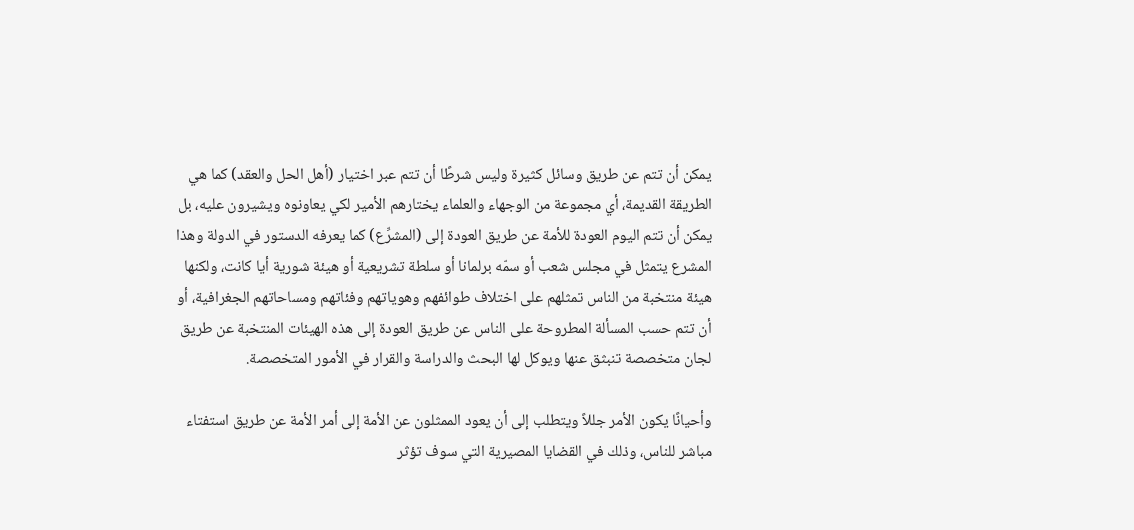يمكن أن تتم عن طريق وسائل كثيرة وليس شرطًا أن تتم عبر اختيار (أهل الحل والعقد) كما هي الطريقة القديمة، أي مجموعة من الوجهاء والعلماء يختارهم الأمير لكي يعاونوه ويشيرون عليه، بل يمكن أن تتم اليوم العودة للأمة عن طريق العودة إلى (المشرِّع) كما يعرفه الدستور في الدولة وهذا المشرع يتمثل في مجلس شعب أو سمّه برلمانا أو سلطة تشريعية أو هيئة شورية أيا كانت، ولكنها هيئة منتخبة من الناس تمثلهم على اختلاف طوائفهم وهوياتهم وفئاتهم ومساحاتهم الجغرافية، أو أن تتم حسب المسألة المطروحة على الناس عن طريق العودة إلى هذه الهيئات المنتخبة عن طريق لجان متخصصة تنبثق عنها ويوكل لها البحث والدراسة والقرار في الأمور المتخصصة.

وأحيانًا يكون الأمر جللاً ويتطلب إلى أن يعود الممثلون عن الأمة إلى أمر الأمة عن طريق استفتاء مباشر للناس، وذلك في القضايا المصيرية التي سوف تؤثر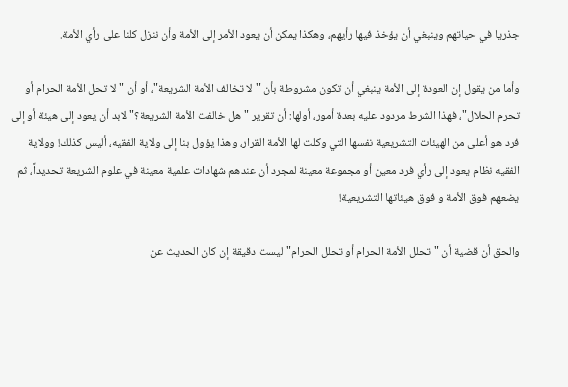جذريا في حياتهم وينبغي أن يؤخذ فيها رأيهم، وهكذا يمكن أن يعود الأمر إلى الأمة وأن ننزل كلنا على رأي الأمة.

وأما من يقول إن العودة إلى الأمة ينبغي أن تكون مشروطة بأن "لا تخالف الأمة الشريعة"، أو أن "لا تحل الأمة الحرام أو تحرم الحلال"، فهذا الشرط مردود عليه بعدة أمور، أولها: أن تقرير "هل خالفت الأمة الشريعة؟" لابد أن يعود إلى هيئة أو إلى فرد هو أعلى من الهيئات التشريعية نفسها التي وكلت لها الأمة القرار، وهذا يؤول بنا إلى ولاية الفقيه، أليس كذلك! وولاية الفقيه نظام يعود إلى رأي فرد معين أو مجموعة معينة لمجرد أن عندهم شهادات علمية معينة في علوم الشريعة تحديداً، ثم يضعهم فوق الأمة و فوق هيئاتها التشريعية!

والحق أن قضية أن "تحلل الأمة الحرام أو تحلل الحرام" ليست دقيقة إن كان الحديث عن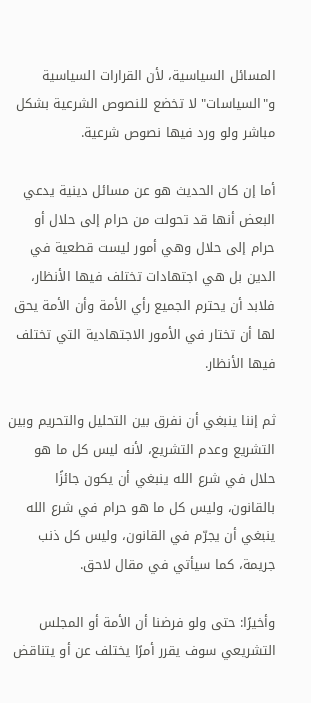المسائل السياسية، لأن القرارات السياسية و"السياسات" لا تخضع للنصوص الشرعية بشكل مباشر ولو ورد فيها نصوص شرعية.

أما إن كان الحديث هو عن مسائل دينية يدعي البعض أنها قد تحولت من حرام إلى حلال أو حرام إلى حلال وهي أمور ليست قطعية في الدين بل هي اجتهادات تختلف فيها الأنظار، فلابد أن يحترم الجميع رأي الأمة وأن الأمة يحق لها أن تختار في الأمور الاجتهادية التي تختلف فيها الأنظار.

ثم إننا ينبغي أن نفرق بين التحليل والتحريم وبين التشريع وعدم التشريع، لأنه ليس كل ما هو حلال في شرع الله ينبغي أن يكون جائزًا بالقانون، وليس كل ما هو حرام في شرع الله ينبغي أن يجرّم في القانون، وليس كل ذنب جريمة، كما سيأتي في مقال لاحق.

وأخيرًا: حتى ولو فرضنا أن الأمة أو المجلس التشريعي سوف يقرر أمرًا يختلف عن أو يتناقض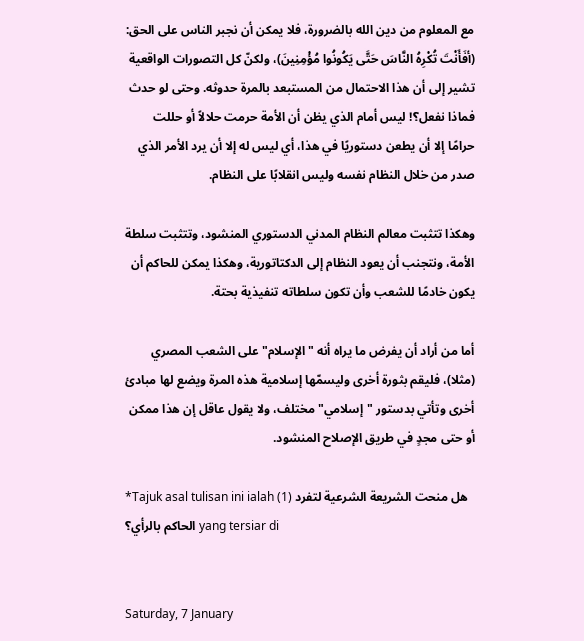مع المعلوم من دين الله بالضرورة، فلا يمكن أن نجبر الناس على الحق: (أفَأَنْتَ تُكْرِهُ النَّاسَ حَتَّى يَكُونُوا مُؤْمِنِينَ)، ولكنّ كل التصورات الواقعية تشير إلى أن هذا الاحتمال من المستبعد بالمرة حدوثه. وحتى لو حدث فماذا نفعل؟! ليس أمام الذي يظن أن الأمة حرمت حلالاً أو حللت حرامًا إلا أن يطعن دستوريًا في هذا، أي ليس له إلا أن يرد الأمر الذي صدر من خلال النظام نفسه وليس انقلابًا على النظام.

وهكذا تتثبت معالم النظام المدني الدستوري المنشود، وتتثبت سلطة الأمة، ونتجنب أن يعود النظام إلى الدكتاتورية، وهكذا يمكن للحاكم أن يكون خادمًا للشعب وأن تكون سلطاته تنفيذية بحتة.

أما من أراد أن يفرض ما يراه أنه "الإسلام" على الشعب المصري (مثلا)، فليقم بثورة أخرى وليسمّها إسلامية هذه المرة ويضع لها مبادئ أخرى وتأتي بدستور "إسلامي" مختلف، ولا يقول عاقل إن هذا ممكن أو حتى مجدٍ في طريق الإصلاح المنشود.

*Tajuk asal tulisan ini ialah (1) هل منحت الشريعة الشرعية لتفرد الحاكم بالرأي؟ yang tersiar di


Saturday, 7 January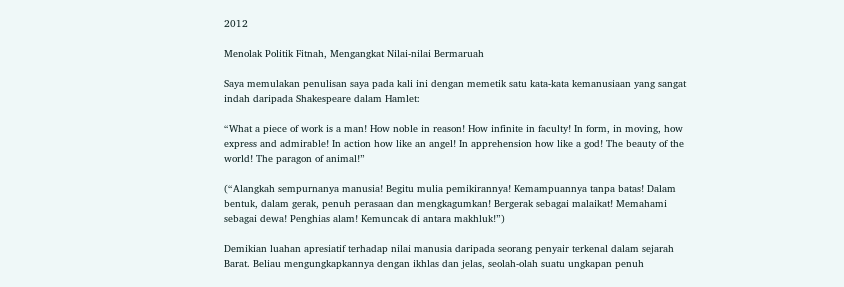2012

Menolak Politik Fitnah, Mengangkat Nilai-nilai Bermaruah

Saya memulakan penulisan saya pada kali ini dengan memetik satu kata-kata kemanusiaan yang sangat indah daripada Shakespeare dalam Hamlet:

“What a piece of work is a man! How noble in reason! How infinite in faculty! In form, in moving, how express and admirable! In action how like an angel! In apprehension how like a god! The beauty of the world! The paragon of animal!”

(“Alangkah sempurnanya manusia! Begitu mulia pemikirannya! Kemampuannya tanpa batas! Dalam bentuk, dalam gerak, penuh perasaan dan mengkagumkan! Bergerak sebagai malaikat! Memahami sebagai dewa! Penghias alam! Kemuncak di antara makhluk!”)

Demikian luahan apresiatif terhadap nilai manusia daripada seorang penyair terkenal dalam sejarah Barat. Beliau mengungkapkannya dengan ikhlas dan jelas, seolah-olah suatu ungkapan penuh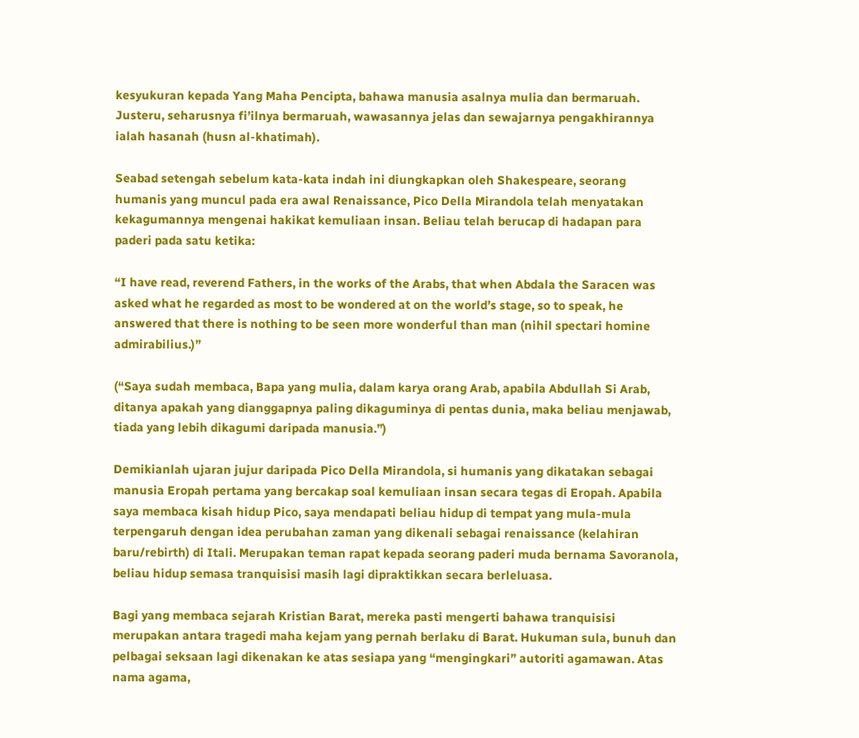kesyukuran kepada Yang Maha Pencipta, bahawa manusia asalnya mulia dan bermaruah. Justeru, seharusnya fi’ilnya bermaruah, wawasannya jelas dan sewajarnya pengakhirannya ialah hasanah (husn al-khatimah).

Seabad setengah sebelum kata-kata indah ini diungkapkan oleh Shakespeare, seorang humanis yang muncul pada era awal Renaissance, Pico Della Mirandola telah menyatakan kekagumannya mengenai hakikat kemuliaan insan. Beliau telah berucap di hadapan para paderi pada satu ketika:

“I have read, reverend Fathers, in the works of the Arabs, that when Abdala the Saracen was asked what he regarded as most to be wondered at on the world’s stage, so to speak, he answered that there is nothing to be seen more wonderful than man (nihil spectari homine admirabilius.)”

(“Saya sudah membaca, Bapa yang mulia, dalam karya orang Arab, apabila Abdullah Si Arab, ditanya apakah yang dianggapnya paling dikaguminya di pentas dunia, maka beliau menjawab, tiada yang lebih dikagumi daripada manusia.”)

Demikianlah ujaran jujur daripada Pico Della Mirandola, si humanis yang dikatakan sebagai manusia Eropah pertama yang bercakap soal kemuliaan insan secara tegas di Eropah. Apabila saya membaca kisah hidup Pico, saya mendapati beliau hidup di tempat yang mula-mula terpengaruh dengan idea perubahan zaman yang dikenali sebagai renaissance (kelahiran baru/rebirth) di Itali. Merupakan teman rapat kepada seorang paderi muda bernama Savoranola, beliau hidup semasa tranquisisi masih lagi dipraktikkan secara berleluasa.

Bagi yang membaca sejarah Kristian Barat, mereka pasti mengerti bahawa tranquisisi merupakan antara tragedi maha kejam yang pernah berlaku di Barat. Hukuman sula, bunuh dan pelbagai seksaan lagi dikenakan ke atas sesiapa yang “mengingkari” autoriti agamawan. Atas nama agama,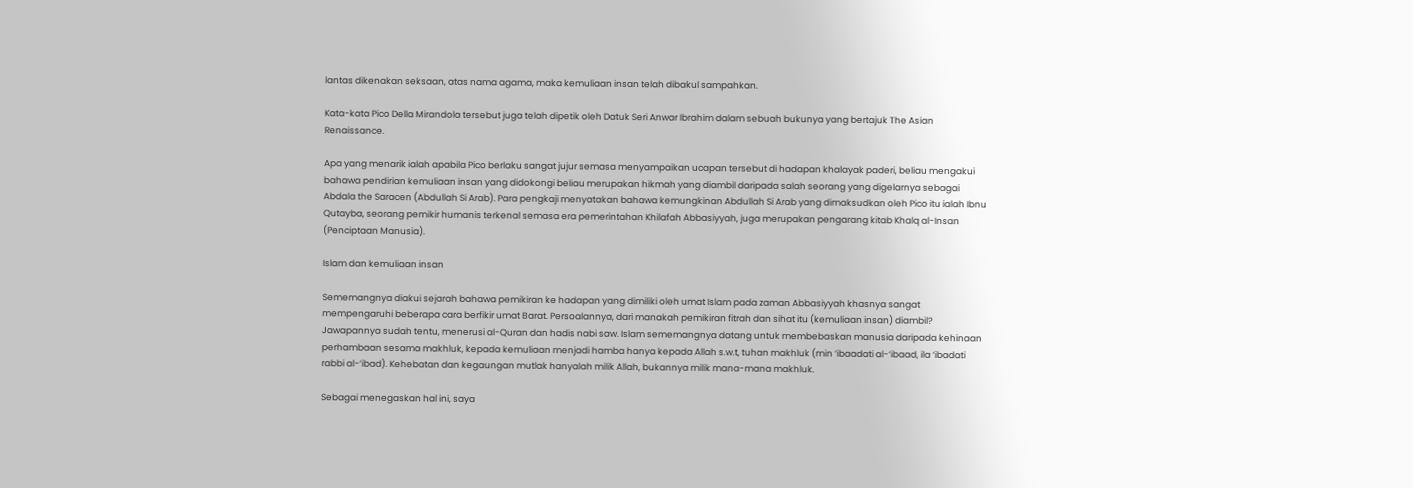lantas dikenakan seksaan, atas nama agama, maka kemuliaan insan telah dibakul sampahkan.

Kata-kata Pico Della Mirandola tersebut juga telah dipetik oleh Datuk Seri Anwar Ibrahim dalam sebuah bukunya yang bertajuk The Asian Renaissance.

Apa yang menarik ialah apabila Pico berlaku sangat jujur semasa menyampaikan ucapan tersebut di hadapan khalayak paderi, beliau mengakui bahawa pendirian kemuliaan insan yang didokongi beliau merupakan hikmah yang diambil daripada salah seorang yang digelarnya sebagai Abdala the Saracen (Abdullah Si Arab). Para pengkaji menyatakan bahawa kemungkinan Abdullah Si Arab yang dimaksudkan oleh Pico itu ialah Ibnu Qutayba, seorang pemikir humanis terkenal semasa era pemerintahan Khilafah Abbasiyyah, juga merupakan pengarang kitab Khalq al-Insan (Penciptaan Manusia).

Islam dan kemuliaan insan

Sememangnya diakui sejarah bahawa pemikiran ke hadapan yang dimiliki oleh umat Islam pada zaman Abbasiyyah khasnya sangat mempengaruhi beberapa cara berfikir umat Barat. Persoalannya, dari manakah pemikiran fitrah dan sihat itu (kemuliaan insan) diambil? Jawapannya sudah tentu, menerusi al-Quran dan hadis nabi saw. Islam sememangnya datang untuk membebaskan manusia daripada kehinaan perhambaan sesama makhluk, kepada kemuliaan menjadi hamba hanya kepada Allah s.w.t, tuhan makhluk (min ‘ibaadati al-‘ibaad, ila ‘ibadati rabbi al-‘ibad). Kehebatan dan kegaungan mutlak hanyalah milik Allah, bukannya milik mana-mana makhluk.

Sebagai menegaskan hal ini, saya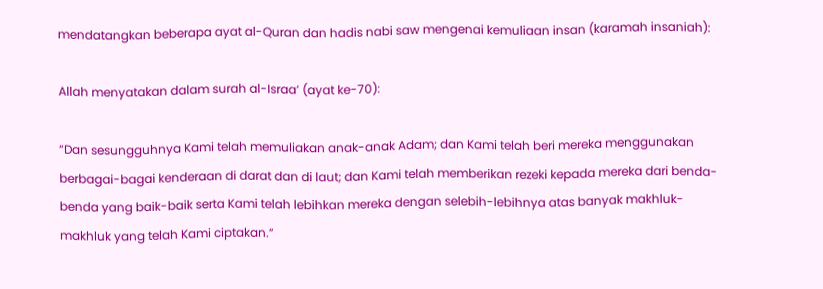mendatangkan beberapa ayat al-Quran dan hadis nabi saw mengenai kemuliaan insan (karamah insaniah):

Allah menyatakan dalam surah al-Israa’ (ayat ke-70):

“Dan sesungguhnya Kami telah memuliakan anak-anak Adam; dan Kami telah beri mereka menggunakan berbagai-bagai kenderaan di darat dan di laut; dan Kami telah memberikan rezeki kepada mereka dari benda-benda yang baik-baik serta Kami telah lebihkan mereka dengan selebih-lebihnya atas banyak makhluk-makhluk yang telah Kami ciptakan.”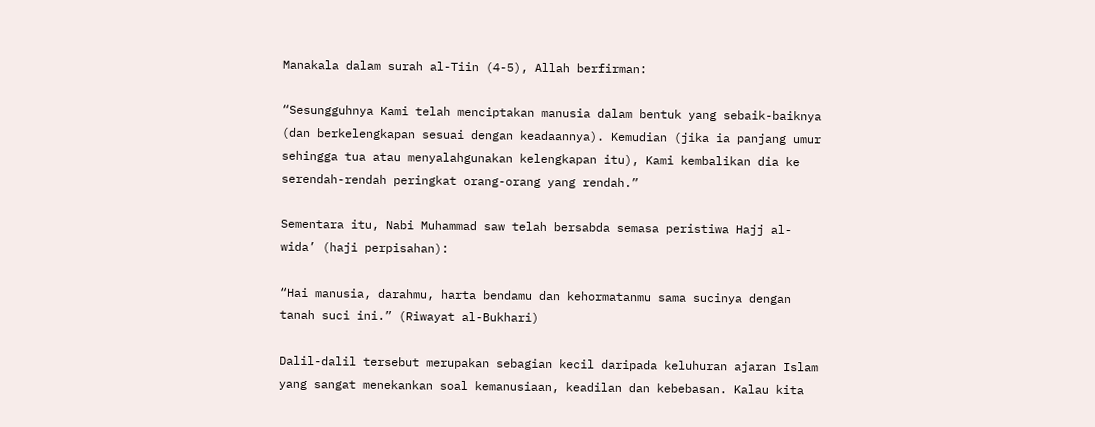Manakala dalam surah al-Tiin (4-5), Allah berfirman:

“Sesungguhnya Kami telah menciptakan manusia dalam bentuk yang sebaik-baiknya (dan berkelengkapan sesuai dengan keadaannya). Kemudian (jika ia panjang umur sehingga tua atau menyalahgunakan kelengkapan itu), Kami kembalikan dia ke serendah-rendah peringkat orang-orang yang rendah.”

Sementara itu, Nabi Muhammad saw telah bersabda semasa peristiwa Hajj al-wida’ (haji perpisahan):

“Hai manusia, darahmu, harta bendamu dan kehormatanmu sama sucinya dengan tanah suci ini.” (Riwayat al-Bukhari)

Dalil-dalil tersebut merupakan sebagian kecil daripada keluhuran ajaran Islam yang sangat menekankan soal kemanusiaan, keadilan dan kebebasan. Kalau kita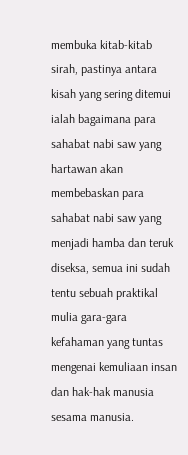membuka kitab-kitab sirah, pastinya antara kisah yang sering ditemui ialah bagaimana para sahabat nabi saw yang hartawan akan membebaskan para sahabat nabi saw yang menjadi hamba dan teruk diseksa, semua ini sudah tentu sebuah praktikal mulia gara-gara kefahaman yang tuntas mengenai kemuliaan insan dan hak-hak manusia sesama manusia.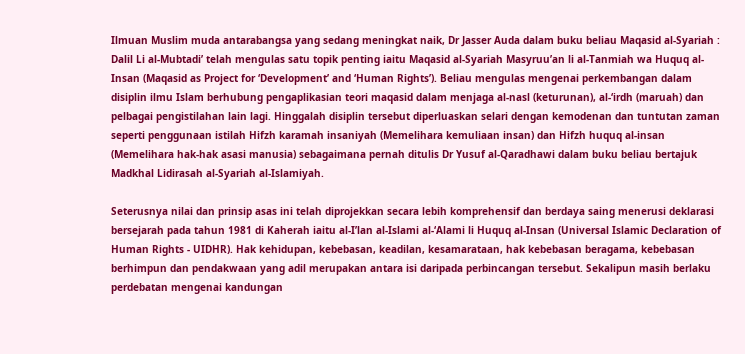Ilmuan Muslim muda antarabangsa yang sedang meningkat naik, Dr Jasser Auda dalam buku beliau Maqasid al-Syariah : Dalil Li al-Mubtadi’ telah mengulas satu topik penting iaitu Maqasid al-Syariah Masyruu’an li al-Tanmiah wa Huquq al-Insan (Maqasid as Project for ‘Development’ and ‘Human Rights’). Beliau mengulas mengenai perkembangan dalam disiplin ilmu Islam berhubung pengaplikasian teori maqasid dalam menjaga al-nasl (keturunan), al-‘irdh (maruah) dan pelbagai pengistilahan lain lagi. Hinggalah disiplin tersebut diperluaskan selari dengan kemodenan dan tuntutan zaman seperti penggunaan istilah Hifzh karamah insaniyah (Memelihara kemuliaan insan) dan Hifzh huquq al-insan (Memelihara hak-hak asasi manusia) sebagaimana pernah ditulis Dr Yusuf al-Qaradhawi dalam buku beliau bertajuk Madkhal Lidirasah al-Syariah al-Islamiyah.

Seterusnya nilai dan prinsip asas ini telah diprojekkan secara lebih komprehensif dan berdaya saing menerusi deklarasi bersejarah pada tahun 1981 di Kaherah iaitu al-I’lan al-Islami al-‘Alami li Huquq al-Insan (Universal Islamic Declaration of Human Rights - UIDHR). Hak kehidupan, kebebasan, keadilan, kesamarataan, hak kebebasan beragama, kebebasan berhimpun dan pendakwaan yang adil merupakan antara isi daripada perbincangan tersebut. Sekalipun masih berlaku perdebatan mengenai kandungan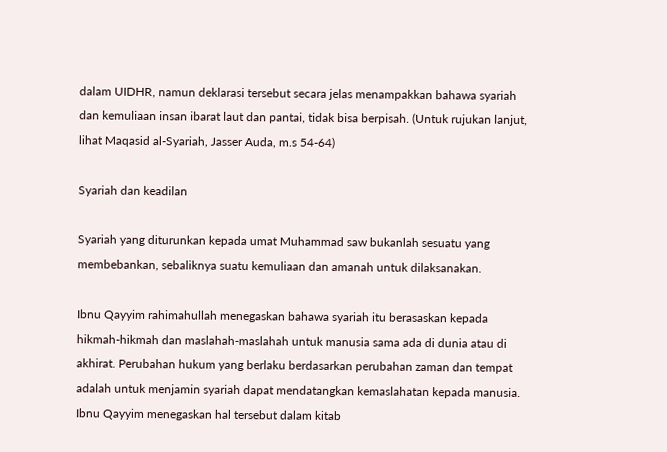dalam UIDHR, namun deklarasi tersebut secara jelas menampakkan bahawa syariah dan kemuliaan insan ibarat laut dan pantai, tidak bisa berpisah. (Untuk rujukan lanjut, lihat Maqasid al-Syariah, Jasser Auda, m.s 54-64)

Syariah dan keadilan

Syariah yang diturunkan kepada umat Muhammad saw bukanlah sesuatu yang membebankan, sebaliknya suatu kemuliaan dan amanah untuk dilaksanakan.

Ibnu Qayyim rahimahullah menegaskan bahawa syariah itu berasaskan kepada hikmah-hikmah dan maslahah-maslahah untuk manusia sama ada di dunia atau di akhirat. Perubahan hukum yang berlaku berdasarkan perubahan zaman dan tempat adalah untuk menjamin syariah dapat mendatangkan kemaslahatan kepada manusia. Ibnu Qayyim menegaskan hal tersebut dalam kitab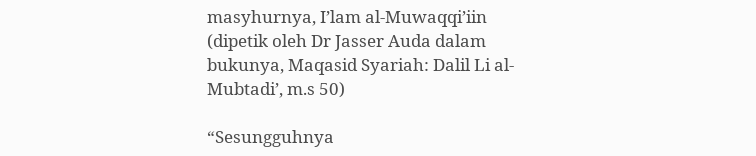masyhurnya, I’lam al-Muwaqqi’iin (dipetik oleh Dr Jasser Auda dalam bukunya, Maqasid Syariah: Dalil Li al-Mubtadi’, m.s 50)

“Sesungguhnya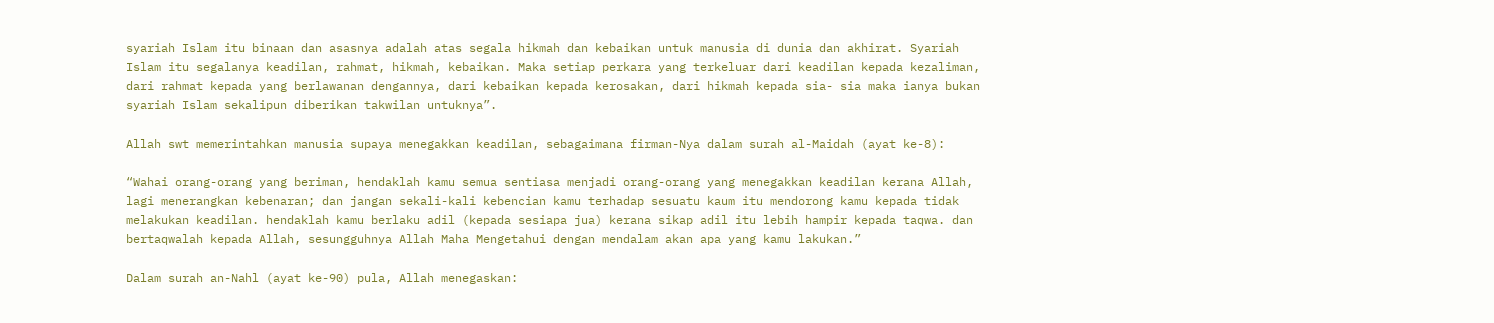syariah Islam itu binaan dan asasnya adalah atas segala hikmah dan kebaikan untuk manusia di dunia dan akhirat. Syariah Islam itu segalanya keadilan, rahmat, hikmah, kebaikan. Maka setiap perkara yang terkeluar dari keadilan kepada kezaliman, dari rahmat kepada yang berlawanan dengannya, dari kebaikan kepada kerosakan, dari hikmah kepada sia- sia maka ianya bukan syariah Islam sekalipun diberikan takwilan untuknya”.

Allah swt memerintahkan manusia supaya menegakkan keadilan, sebagaimana firman-Nya dalam surah al-Maidah (ayat ke-8):

“Wahai orang-orang yang beriman, hendaklah kamu semua sentiasa menjadi orang-orang yang menegakkan keadilan kerana Allah, lagi menerangkan kebenaran; dan jangan sekali-kali kebencian kamu terhadap sesuatu kaum itu mendorong kamu kepada tidak melakukan keadilan. hendaklah kamu berlaku adil (kepada sesiapa jua) kerana sikap adil itu lebih hampir kepada taqwa. dan bertaqwalah kepada Allah, sesungguhnya Allah Maha Mengetahui dengan mendalam akan apa yang kamu lakukan.”

Dalam surah an-Nahl (ayat ke-90) pula, Allah menegaskan: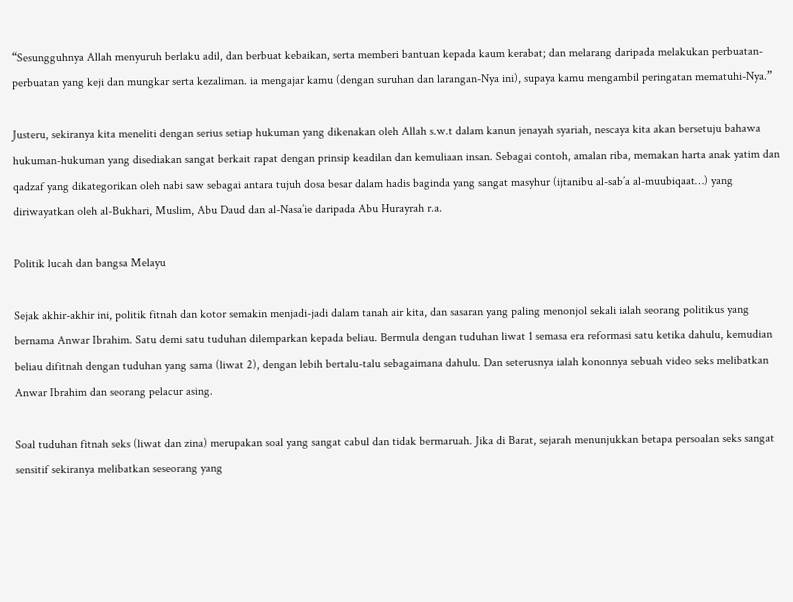“Sesungguhnya Allah menyuruh berlaku adil, dan berbuat kebaikan, serta memberi bantuan kepada kaum kerabat; dan melarang daripada melakukan perbuatan-perbuatan yang keji dan mungkar serta kezaliman. ia mengajar kamu (dengan suruhan dan larangan-Nya ini), supaya kamu mengambil peringatan mematuhi-Nya.”

Justeru, sekiranya kita meneliti dengan serius setiap hukuman yang dikenakan oleh Allah s.w.t dalam kanun jenayah syariah, nescaya kita akan bersetuju bahawa hukuman-hukuman yang disediakan sangat berkait rapat dengan prinsip keadilan dan kemuliaan insan. Sebagai contoh, amalan riba, memakan harta anak yatim dan qadzaf yang dikategorikan oleh nabi saw sebagai antara tujuh dosa besar dalam hadis baginda yang sangat masyhur (ijtanibu al-sab’a al-muubiqaat…) yang diriwayatkan oleh al-Bukhari, Muslim, Abu Daud dan al-Nasa’ie daripada Abu Hurayrah r.a.

Politik lucah dan bangsa Melayu

Sejak akhir-akhir ini, politik fitnah dan kotor semakin menjadi-jadi dalam tanah air kita, dan sasaran yang paling menonjol sekali ialah seorang politikus yang bernama Anwar Ibrahim. Satu demi satu tuduhan dilemparkan kepada beliau. Bermula dengan tuduhan liwat 1 semasa era reformasi satu ketika dahulu, kemudian beliau difitnah dengan tuduhan yang sama (liwat 2), dengan lebih bertalu-talu sebagaimana dahulu. Dan seterusnya ialah kononnya sebuah video seks melibatkan Anwar Ibrahim dan seorang pelacur asing.

Soal tuduhan fitnah seks (liwat dan zina) merupakan soal yang sangat cabul dan tidak bermaruah. Jika di Barat, sejarah menunjukkan betapa persoalan seks sangat sensitif sekiranya melibatkan seseorang yang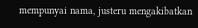mempunyai nama, justeru mengakibatkan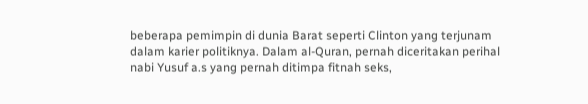beberapa pemimpin di dunia Barat seperti Clinton yang terjunam dalam karier politiknya. Dalam al-Quran, pernah diceritakan perihal nabi Yusuf a.s yang pernah ditimpa fitnah seks,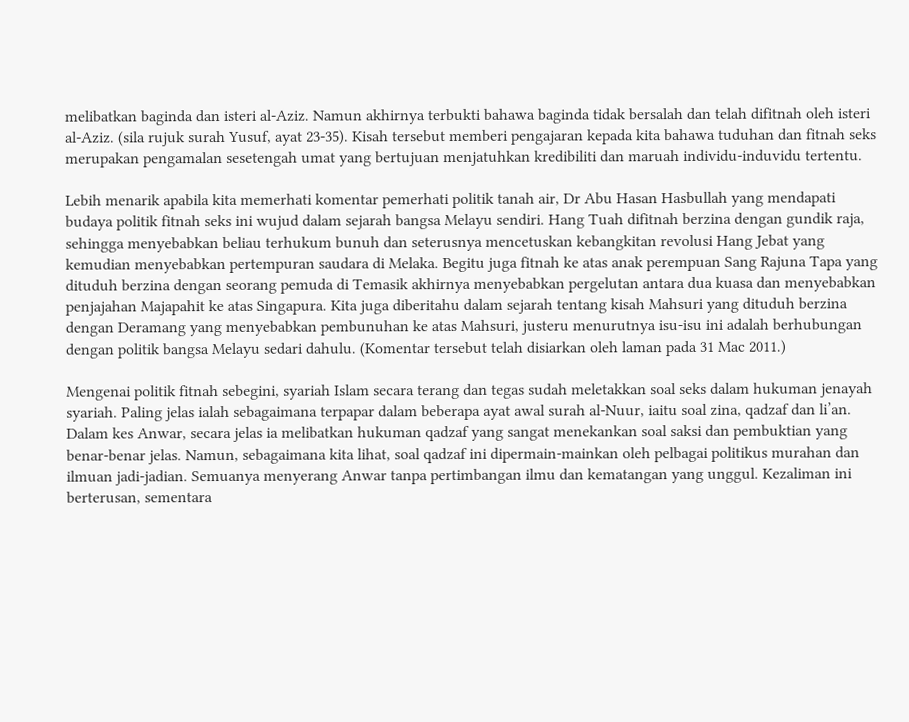melibatkan baginda dan isteri al-Aziz. Namun akhirnya terbukti bahawa baginda tidak bersalah dan telah difitnah oleh isteri al-Aziz. (sila rujuk surah Yusuf, ayat 23-35). Kisah tersebut memberi pengajaran kepada kita bahawa tuduhan dan fitnah seks merupakan pengamalan sesetengah umat yang bertujuan menjatuhkan kredibiliti dan maruah individu-induvidu tertentu.

Lebih menarik apabila kita memerhati komentar pemerhati politik tanah air, Dr Abu Hasan Hasbullah yang mendapati budaya politik fitnah seks ini wujud dalam sejarah bangsa Melayu sendiri. Hang Tuah difitnah berzina dengan gundik raja, sehingga menyebabkan beliau terhukum bunuh dan seterusnya mencetuskan kebangkitan revolusi Hang Jebat yang kemudian menyebabkan pertempuran saudara di Melaka. Begitu juga fitnah ke atas anak perempuan Sang Rajuna Tapa yang dituduh berzina dengan seorang pemuda di Temasik akhirnya menyebabkan pergelutan antara dua kuasa dan menyebabkan penjajahan Majapahit ke atas Singapura. Kita juga diberitahu dalam sejarah tentang kisah Mahsuri yang dituduh berzina dengan Deramang yang menyebabkan pembunuhan ke atas Mahsuri, justeru menurutnya isu-isu ini adalah berhubungan dengan politik bangsa Melayu sedari dahulu. (Komentar tersebut telah disiarkan oleh laman pada 31 Mac 2011.)

Mengenai politik fitnah sebegini, syariah Islam secara terang dan tegas sudah meletakkan soal seks dalam hukuman jenayah syariah. Paling jelas ialah sebagaimana terpapar dalam beberapa ayat awal surah al-Nuur, iaitu soal zina, qadzaf dan li’an. Dalam kes Anwar, secara jelas ia melibatkan hukuman qadzaf yang sangat menekankan soal saksi dan pembuktian yang benar-benar jelas. Namun, sebagaimana kita lihat, soal qadzaf ini dipermain-mainkan oleh pelbagai politikus murahan dan ilmuan jadi-jadian. Semuanya menyerang Anwar tanpa pertimbangan ilmu dan kematangan yang unggul. Kezaliman ini berterusan, sementara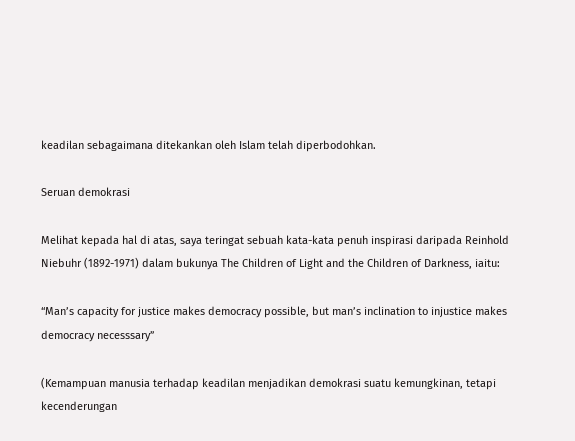keadilan sebagaimana ditekankan oleh Islam telah diperbodohkan.

Seruan demokrasi

Melihat kepada hal di atas, saya teringat sebuah kata-kata penuh inspirasi daripada Reinhold Niebuhr (1892-1971) dalam bukunya The Children of Light and the Children of Darkness, iaitu:

“Man’s capacity for justice makes democracy possible, but man’s inclination to injustice makes democracy necesssary”

(Kemampuan manusia terhadap keadilan menjadikan demokrasi suatu kemungkinan, tetapi kecenderungan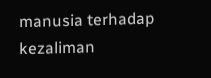manusia terhadap kezaliman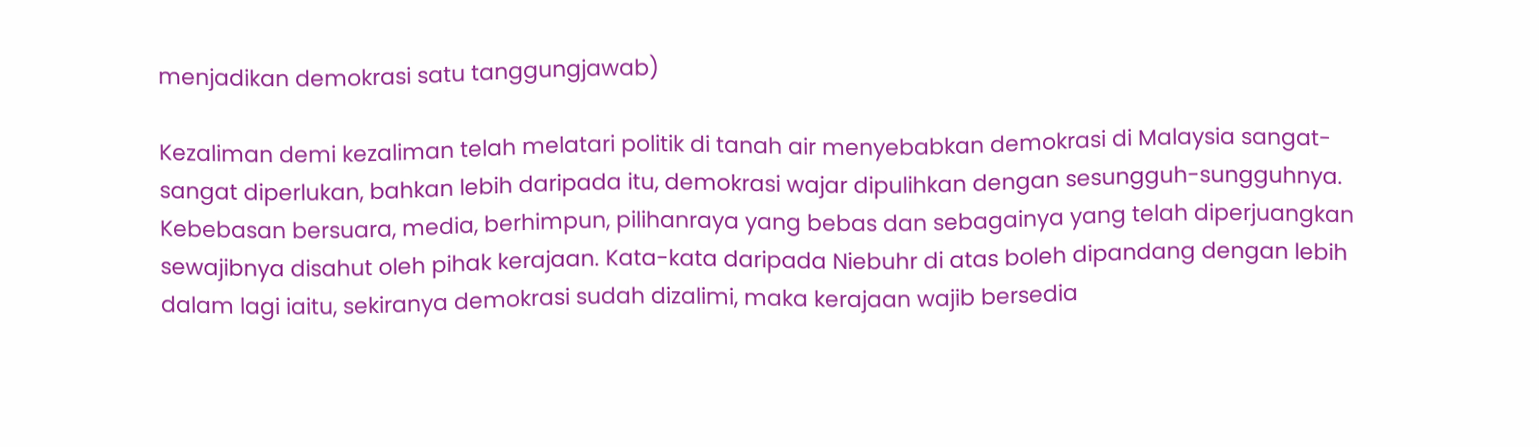menjadikan demokrasi satu tanggungjawab)

Kezaliman demi kezaliman telah melatari politik di tanah air menyebabkan demokrasi di Malaysia sangat-sangat diperlukan, bahkan lebih daripada itu, demokrasi wajar dipulihkan dengan sesungguh-sungguhnya. Kebebasan bersuara, media, berhimpun, pilihanraya yang bebas dan sebagainya yang telah diperjuangkan sewajibnya disahut oleh pihak kerajaan. Kata-kata daripada Niebuhr di atas boleh dipandang dengan lebih dalam lagi iaitu, sekiranya demokrasi sudah dizalimi, maka kerajaan wajib bersedia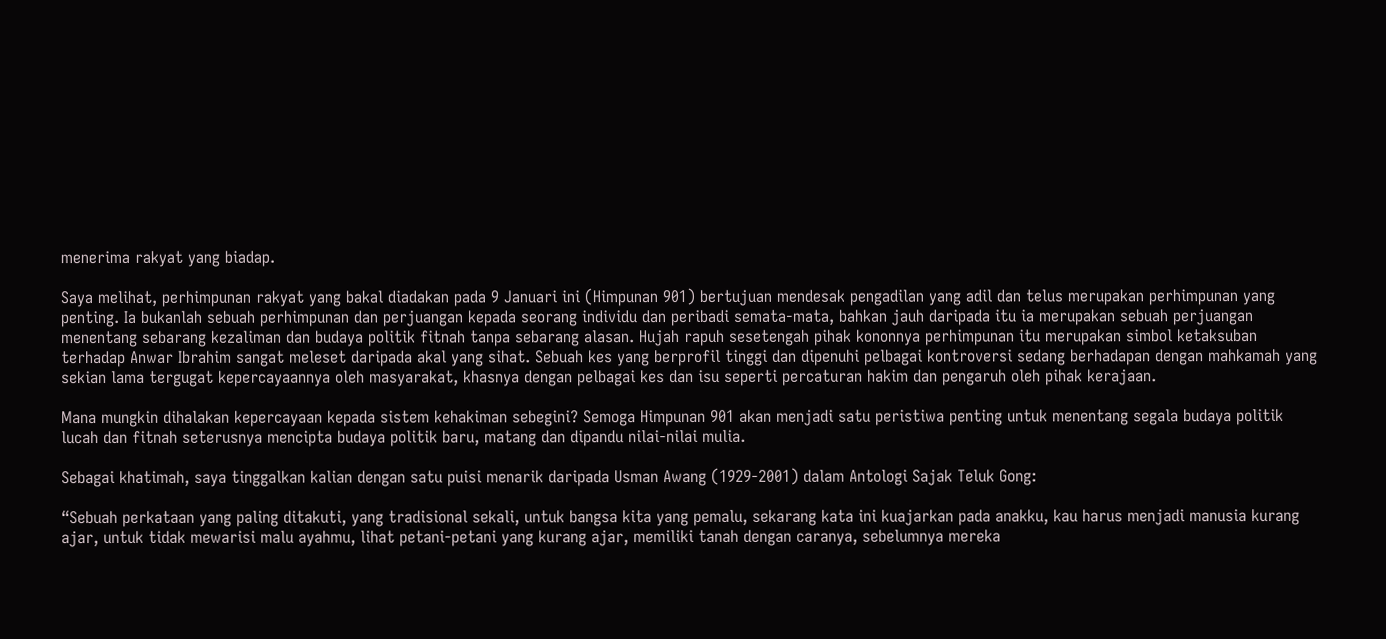menerima rakyat yang biadap.

Saya melihat, perhimpunan rakyat yang bakal diadakan pada 9 Januari ini (Himpunan 901) bertujuan mendesak pengadilan yang adil dan telus merupakan perhimpunan yang penting. Ia bukanlah sebuah perhimpunan dan perjuangan kepada seorang individu dan peribadi semata-mata, bahkan jauh daripada itu ia merupakan sebuah perjuangan menentang sebarang kezaliman dan budaya politik fitnah tanpa sebarang alasan. Hujah rapuh sesetengah pihak kononnya perhimpunan itu merupakan simbol ketaksuban terhadap Anwar Ibrahim sangat meleset daripada akal yang sihat. Sebuah kes yang berprofil tinggi dan dipenuhi pelbagai kontroversi sedang berhadapan dengan mahkamah yang sekian lama tergugat kepercayaannya oleh masyarakat, khasnya dengan pelbagai kes dan isu seperti percaturan hakim dan pengaruh oleh pihak kerajaan.

Mana mungkin dihalakan kepercayaan kepada sistem kehakiman sebegini? Semoga Himpunan 901 akan menjadi satu peristiwa penting untuk menentang segala budaya politik lucah dan fitnah seterusnya mencipta budaya politik baru, matang dan dipandu nilai-nilai mulia.

Sebagai khatimah, saya tinggalkan kalian dengan satu puisi menarik daripada Usman Awang (1929-2001) dalam Antologi Sajak Teluk Gong:

“Sebuah perkataan yang paling ditakuti, yang tradisional sekali, untuk bangsa kita yang pemalu, sekarang kata ini kuajarkan pada anakku, kau harus menjadi manusia kurang ajar, untuk tidak mewarisi malu ayahmu, lihat petani-petani yang kurang ajar, memiliki tanah dengan caranya, sebelumnya mereka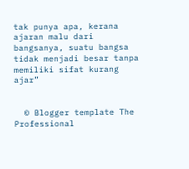tak punya apa, kerana ajaran malu dari bangsanya, suatu bangsa tidak menjadi besar tanpa memiliki sifat kurang ajar”


  © Blogger template The Professional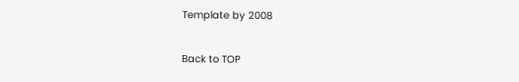Template by 2008

Back to TOP